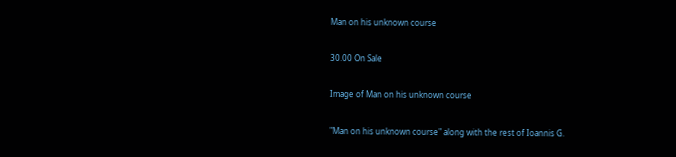Man on his unknown course

30.00 On Sale

Image of Man on his unknown course

"Man on his unknown course" along with the rest of Ioannis G.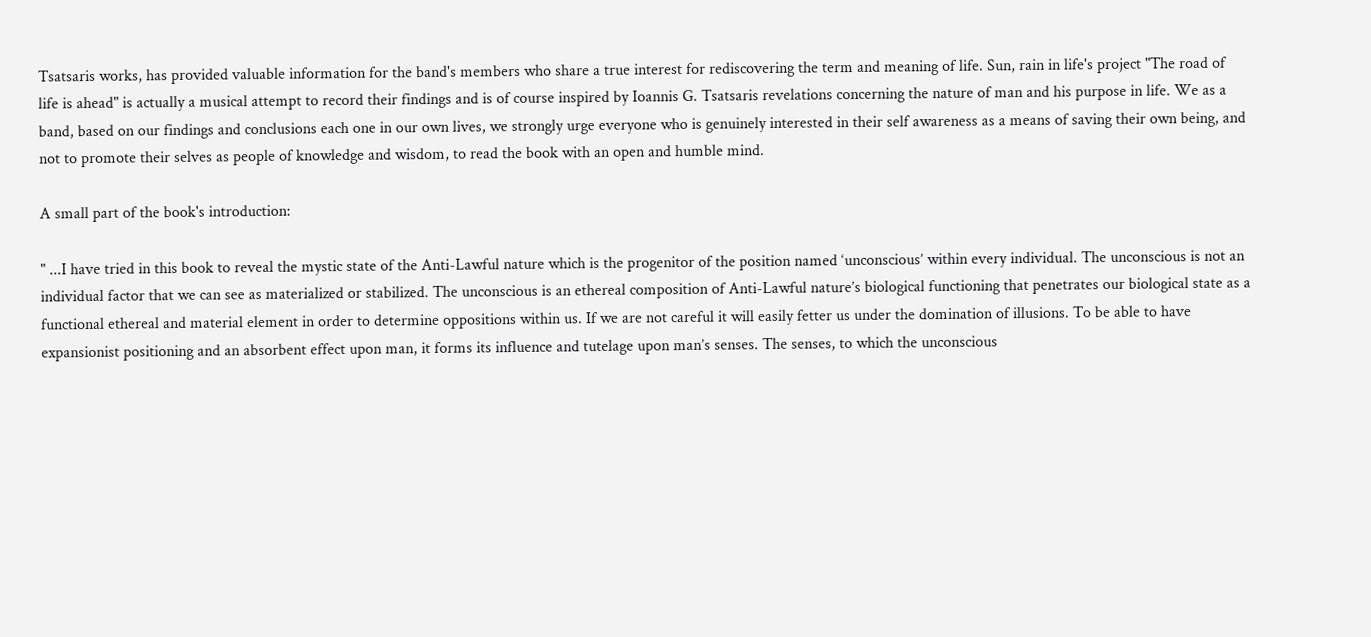Tsatsaris works, has provided valuable information for the band's members who share a true interest for rediscovering the term and meaning of life. Sun, rain in life's project "The road of life is ahead" is actually a musical attempt to record their findings and is of course inspired by Ioannis G. Tsatsaris revelations concerning the nature of man and his purpose in life. We as a band, based on our findings and conclusions each one in our own lives, we strongly urge everyone who is genuinely interested in their self awareness as a means of saving their own being, and not to promote their selves as people of knowledge and wisdom, to read the book with an open and humble mind.

A small part of the book's introduction:

" ...I have tried in this book to reveal the mystic state of the Anti-Lawful nature which is the progenitor of the position named ‘unconscious’ within every individual. The unconscious is not an individual factor that we can see as materialized or stabilized. The unconscious is an ethereal composition of Anti-Lawful nature’s biological functioning that penetrates our biological state as a functional ethereal and material element in order to determine oppositions within us. If we are not careful it will easily fetter us under the domination of illusions. To be able to have expansionist positioning and an absorbent effect upon man, it forms its influence and tutelage upon man’s senses. The senses, to which the unconscious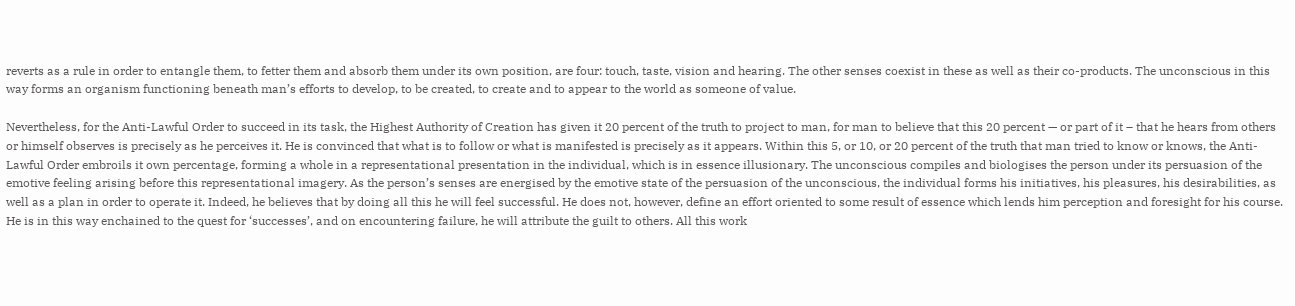reverts as a rule in order to entangle them, to fetter them and absorb them under its own position, are four: touch, taste, vision and hearing. The other senses coexist in these as well as their co-products. The unconscious in this way forms an organism functioning beneath man’s efforts to develop, to be created, to create and to appear to the world as someone of value.

Nevertheless, for the Anti-Lawful Order to succeed in its task, the Highest Authority of Creation has given it 20 percent of the truth to project to man, for man to believe that this 20 percent — or part of it – that he hears from others or himself observes is precisely as he perceives it. He is convinced that what is to follow or what is manifested is precisely as it appears. Within this 5, or 10, or 20 percent of the truth that man tried to know or knows, the Anti-Lawful Order embroils it own percentage, forming a whole in a representational presentation in the individual, which is in essence illusionary. The unconscious compiles and biologises the person under its persuasion of the emotive feeling arising before this representational imagery. As the person’s senses are energised by the emotive state of the persuasion of the unconscious, the individual forms his initiatives, his pleasures, his desirabilities, as well as a plan in order to operate it. Indeed, he believes that by doing all this he will feel successful. He does not, however, define an effort oriented to some result of essence which lends him perception and foresight for his course. He is in this way enchained to the quest for ‘successes’, and on encountering failure, he will attribute the guilt to others. All this work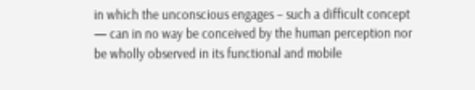in which the unconscious engages – such a difficult concept — can in no way be conceived by the human perception nor be wholly observed in its functional and mobile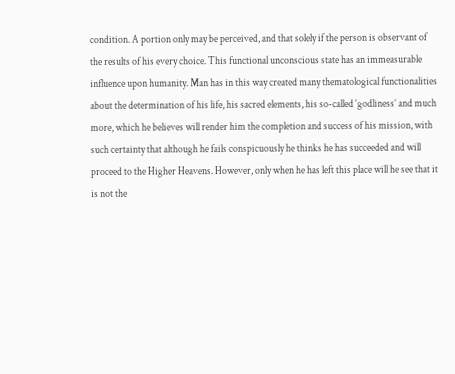condition. A portion only may be perceived, and that solely if the person is observant of the results of his every choice. This functional unconscious state has an immeasurable influence upon humanity. Man has in this way created many thematological functionalities about the determination of his life, his sacred elements, his so-called ‘godliness’ and much more, which he believes will render him the completion and success of his mission, with such certainty that although he fails conspicuously he thinks he has succeeded and will proceed to the Higher Heavens. However, only when he has left this place will he see that it is not the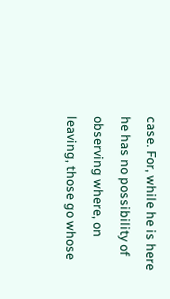case. For, while he is here he has no possibility of observing where, on leaving, those go whose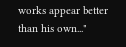works appear better than his own..."